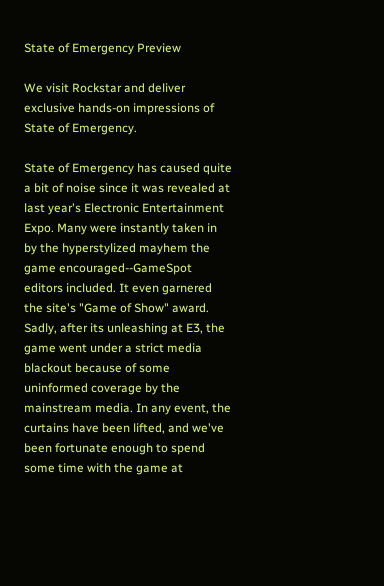State of Emergency Preview

We visit Rockstar and deliver exclusive hands-on impressions of State of Emergency.

State of Emergency has caused quite a bit of noise since it was revealed at last year's Electronic Entertainment Expo. Many were instantly taken in by the hyperstylized mayhem the game encouraged--GameSpot editors included. It even garnered the site's "Game of Show" award. Sadly, after its unleashing at E3, the game went under a strict media blackout because of some uninformed coverage by the mainstream media. In any event, the curtains have been lifted, and we've been fortunate enough to spend some time with the game at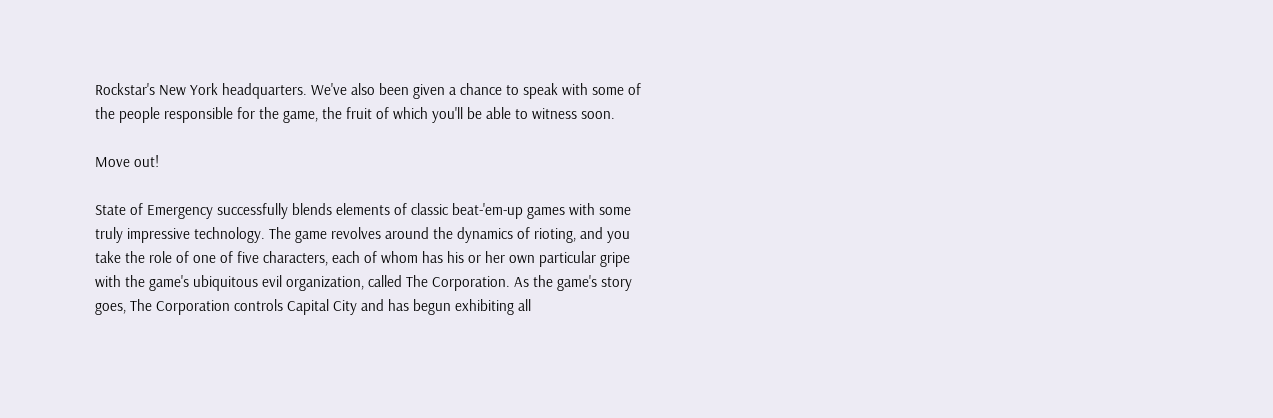Rockstar's New York headquarters. We've also been given a chance to speak with some of the people responsible for the game, the fruit of which you'll be able to witness soon.

Move out!

State of Emergency successfully blends elements of classic beat-'em-up games with some truly impressive technology. The game revolves around the dynamics of rioting, and you take the role of one of five characters, each of whom has his or her own particular gripe with the game's ubiquitous evil organization, called The Corporation. As the game's story goes, The Corporation controls Capital City and has begun exhibiting all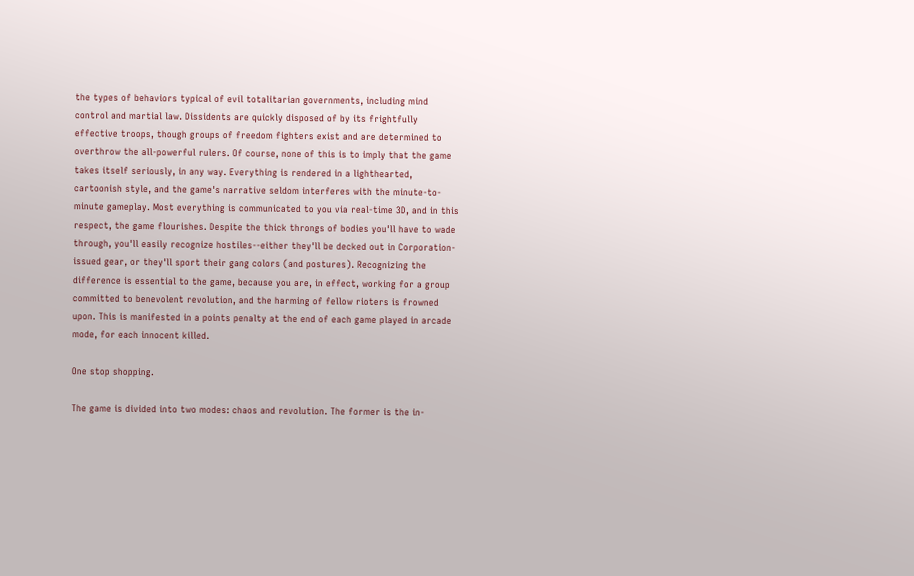the types of behaviors typical of evil totalitarian governments, including mind control and martial law. Dissidents are quickly disposed of by its frightfully effective troops, though groups of freedom fighters exist and are determined to overthrow the all-powerful rulers. Of course, none of this is to imply that the game takes itself seriously, in any way. Everything is rendered in a lighthearted, cartoonish style, and the game's narrative seldom interferes with the minute-to-minute gameplay. Most everything is communicated to you via real-time 3D, and in this respect, the game flourishes. Despite the thick throngs of bodies you'll have to wade through, you'll easily recognize hostiles--either they'll be decked out in Corporation-issued gear, or they'll sport their gang colors (and postures). Recognizing the difference is essential to the game, because you are, in effect, working for a group committed to benevolent revolution, and the harming of fellow rioters is frowned upon. This is manifested in a points penalty at the end of each game played in arcade mode, for each innocent killed.

One stop shopping.

The game is divided into two modes: chaos and revolution. The former is the in-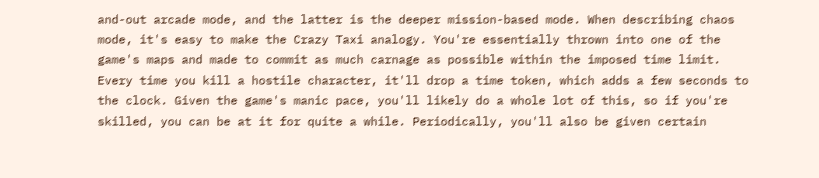and-out arcade mode, and the latter is the deeper mission-based mode. When describing chaos mode, it's easy to make the Crazy Taxi analogy. You're essentially thrown into one of the game's maps and made to commit as much carnage as possible within the imposed time limit. Every time you kill a hostile character, it'll drop a time token, which adds a few seconds to the clock. Given the game's manic pace, you'll likely do a whole lot of this, so if you're skilled, you can be at it for quite a while. Periodically, you'll also be given certain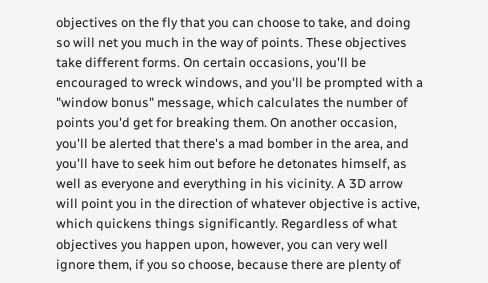objectives on the fly that you can choose to take, and doing so will net you much in the way of points. These objectives take different forms. On certain occasions, you'll be encouraged to wreck windows, and you'll be prompted with a "window bonus" message, which calculates the number of points you'd get for breaking them. On another occasion, you'll be alerted that there's a mad bomber in the area, and you'll have to seek him out before he detonates himself, as well as everyone and everything in his vicinity. A 3D arrow will point you in the direction of whatever objective is active, which quickens things significantly. Regardless of what objectives you happen upon, however, you can very well ignore them, if you so choose, because there are plenty of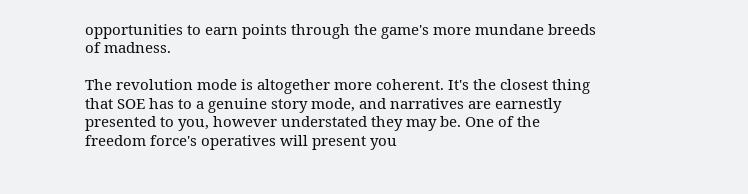opportunities to earn points through the game's more mundane breeds of madness.

The revolution mode is altogether more coherent. It's the closest thing that SOE has to a genuine story mode, and narratives are earnestly presented to you, however understated they may be. One of the freedom force's operatives will present you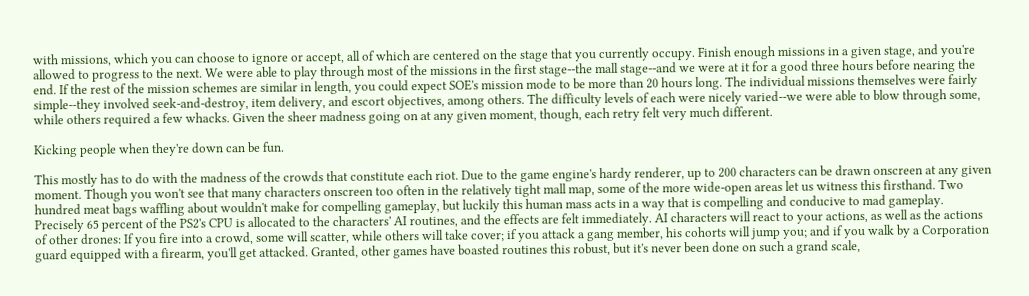with missions, which you can choose to ignore or accept, all of which are centered on the stage that you currently occupy. Finish enough missions in a given stage, and you're allowed to progress to the next. We were able to play through most of the missions in the first stage--the mall stage--and we were at it for a good three hours before nearing the end. If the rest of the mission schemes are similar in length, you could expect SOE's mission mode to be more than 20 hours long. The individual missions themselves were fairly simple--they involved seek-and-destroy, item delivery, and escort objectives, among others. The difficulty levels of each were nicely varied--we were able to blow through some, while others required a few whacks. Given the sheer madness going on at any given moment, though, each retry felt very much different.

Kicking people when they're down can be fun.

This mostly has to do with the madness of the crowds that constitute each riot. Due to the game engine's hardy renderer, up to 200 characters can be drawn onscreen at any given moment. Though you won't see that many characters onscreen too often in the relatively tight mall map, some of the more wide-open areas let us witness this firsthand. Two hundred meat bags waffling about wouldn't make for compelling gameplay, but luckily this human mass acts in a way that is compelling and conducive to mad gameplay. Precisely 65 percent of the PS2's CPU is allocated to the characters' AI routines, and the effects are felt immediately. AI characters will react to your actions, as well as the actions of other drones: If you fire into a crowd, some will scatter, while others will take cover; if you attack a gang member, his cohorts will jump you; and if you walk by a Corporation guard equipped with a firearm, you'll get attacked. Granted, other games have boasted routines this robust, but it's never been done on such a grand scale,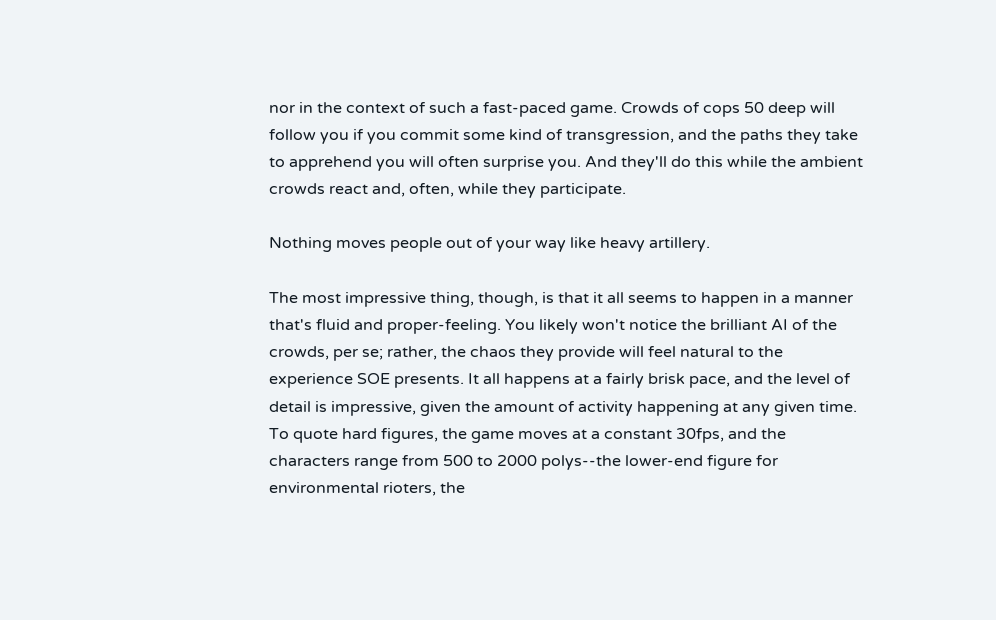nor in the context of such a fast-paced game. Crowds of cops 50 deep will follow you if you commit some kind of transgression, and the paths they take to apprehend you will often surprise you. And they'll do this while the ambient crowds react and, often, while they participate.

Nothing moves people out of your way like heavy artillery.

The most impressive thing, though, is that it all seems to happen in a manner that's fluid and proper-feeling. You likely won't notice the brilliant AI of the crowds, per se; rather, the chaos they provide will feel natural to the experience SOE presents. It all happens at a fairly brisk pace, and the level of detail is impressive, given the amount of activity happening at any given time. To quote hard figures, the game moves at a constant 30fps, and the characters range from 500 to 2000 polys--the lower-end figure for environmental rioters, the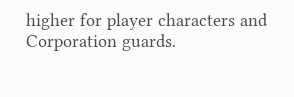higher for player characters and Corporation guards.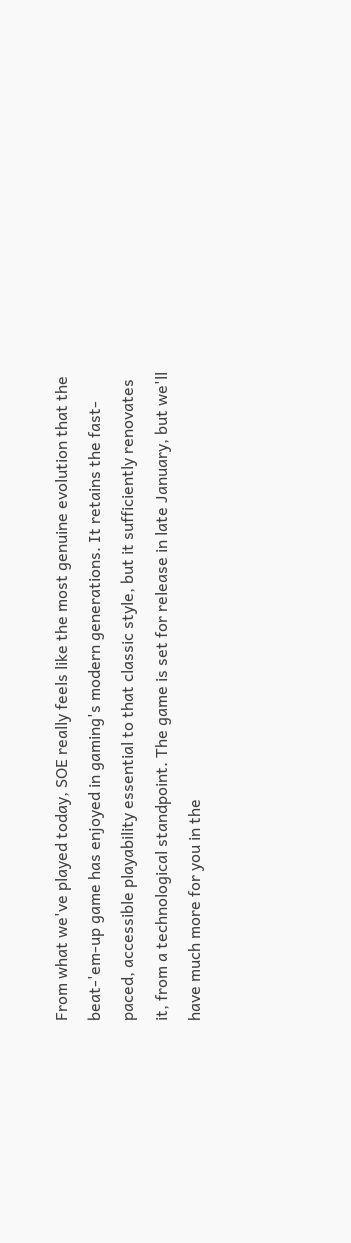From what we've played today, SOE really feels like the most genuine evolution that the beat-'em-up game has enjoyed in gaming's modern generations. It retains the fast-paced, accessible playability essential to that classic style, but it sufficiently renovates it, from a technological standpoint. The game is set for release in late January, but we'll have much more for you in the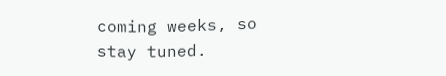coming weeks, so stay tuned.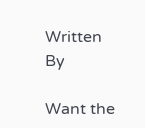Written By

Want the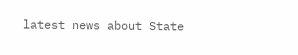latest news about State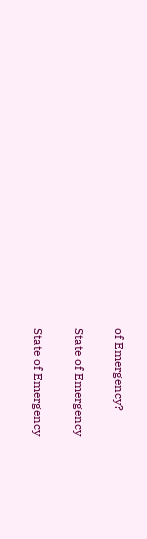of Emergency?

State of Emergency

State of Emergency